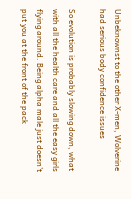Unbeknownst to the other X-men, Wolverine had serious body confidence issues

So evolution is probably slowing down, what with all the health care and all the easy girls flying around. Being alpha male just doesn’t put you at the front of the pack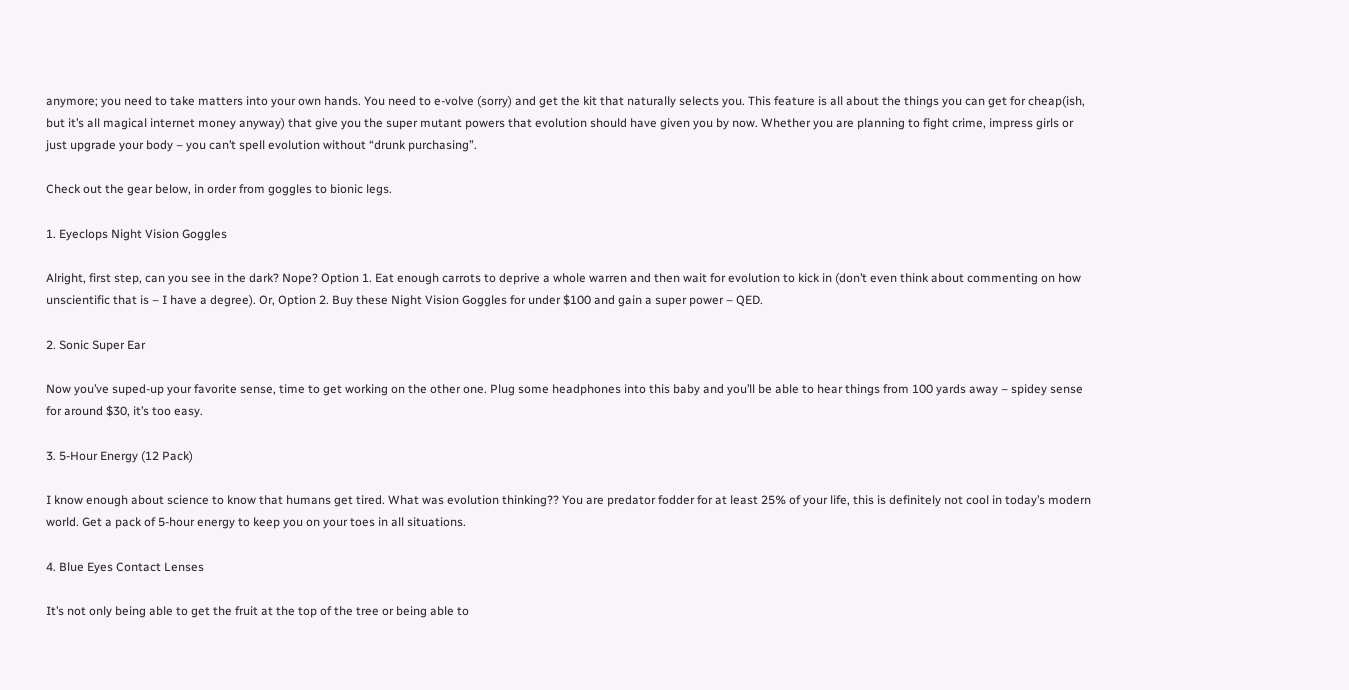anymore; you need to take matters into your own hands. You need to e-volve (sorry) and get the kit that naturally selects you. This feature is all about the things you can get for cheap(ish, but it’s all magical internet money anyway) that give you the super mutant powers that evolution should have given you by now. Whether you are planning to fight crime, impress girls or just upgrade your body – you can’t spell evolution without “drunk purchasing”.

Check out the gear below, in order from goggles to bionic legs.

1. Eyeclops Night Vision Goggles

Alright, first step, can you see in the dark? Nope? Option 1. Eat enough carrots to deprive a whole warren and then wait for evolution to kick in (don’t even think about commenting on how unscientific that is – I have a degree). Or, Option 2. Buy these Night Vision Goggles for under $100 and gain a super power – QED.

2. Sonic Super Ear

Now you’ve suped-up your favorite sense, time to get working on the other one. Plug some headphones into this baby and you’ll be able to hear things from 100 yards away – spidey sense for around $30, it’s too easy.

3. 5-Hour Energy (12 Pack)

I know enough about science to know that humans get tired. What was evolution thinking?? You are predator fodder for at least 25% of your life, this is definitely not cool in today’s modern world. Get a pack of 5-hour energy to keep you on your toes in all situations.

4. Blue Eyes Contact Lenses

It’s not only being able to get the fruit at the top of the tree or being able to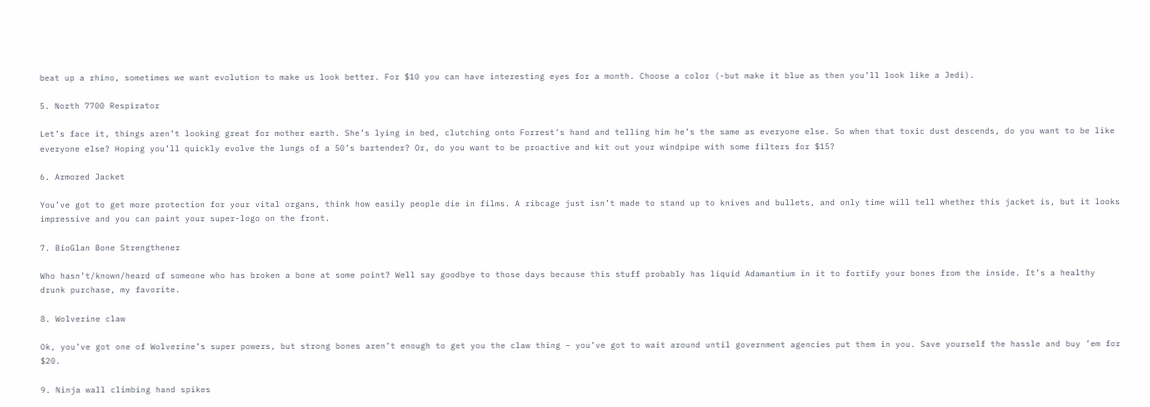beat up a rhino, sometimes we want evolution to make us look better. For $10 you can have interesting eyes for a month. Choose a color (-but make it blue as then you’ll look like a Jedi).

5. North 7700 Respirator

Let’s face it, things aren’t looking great for mother earth. She’s lying in bed, clutching onto Forrest’s hand and telling him he’s the same as everyone else. So when that toxic dust descends, do you want to be like everyone else? Hoping you’ll quickly evolve the lungs of a 50’s bartender? Or, do you want to be proactive and kit out your windpipe with some filters for $15?

6. Armored Jacket

You’ve got to get more protection for your vital organs, think how easily people die in films. A ribcage just isn’t made to stand up to knives and bullets, and only time will tell whether this jacket is, but it looks impressive and you can paint your super-logo on the front.

7. BioGlan Bone Strengthener

Who hasn’t/known/heard of someone who has broken a bone at some point? Well say goodbye to those days because this stuff probably has liquid Adamantium in it to fortify your bones from the inside. It’s a healthy drunk purchase, my favorite.

8. Wolverine claw

Ok, you’ve got one of Wolverine’s super powers, but strong bones aren’t enough to get you the claw thing – you’ve got to wait around until government agencies put them in you. Save yourself the hassle and buy ’em for $20.

9. Ninja wall climbing hand spikes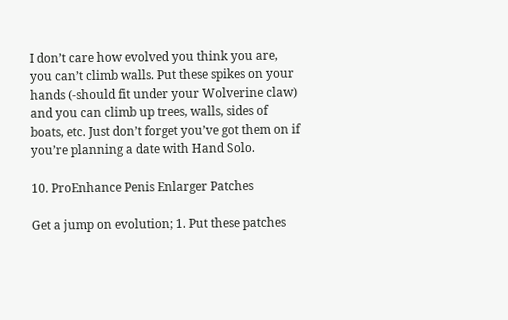I don’t care how evolved you think you are, you can’t climb walls. Put these spikes on your hands (-should fit under your Wolverine claw) and you can climb up trees, walls, sides of boats, etc. Just don’t forget you’ve got them on if you’re planning a date with Hand Solo.

10. ProEnhance Penis Enlarger Patches

Get a jump on evolution; 1. Put these patches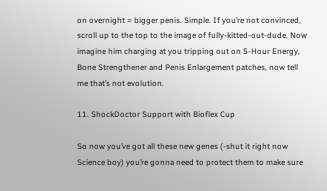on overnight = bigger penis. Simple. If you’re not convinced, scroll up to the top to the image of fully-kitted-out-dude. Now imagine him charging at you tripping out on 5-Hour Energy, Bone Strengthener and Penis Enlargement patches, now tell me that’s not evolution.

11. ShockDoctor Support with Bioflex Cup

So now you’ve got all these new genes (-shut it right now Science boy) you’re gonna need to protect them to make sure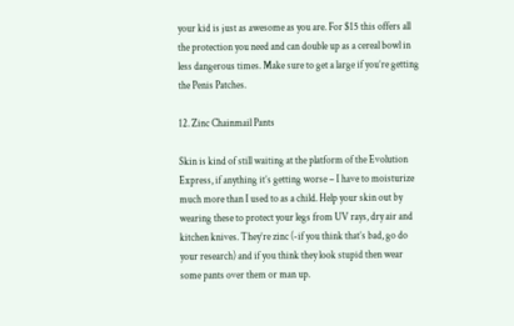your kid is just as awesome as you are. For $15 this offers all the protection you need and can double up as a cereal bowl in less dangerous times. Make sure to get a large if you’re getting the Penis Patches.

12. Zinc Chainmail Pants

Skin is kind of still waiting at the platform of the Evolution Express, if anything it’s getting worse – I have to moisturize much more than I used to as a child. Help your skin out by wearing these to protect your legs from UV rays, dry air and kitchen knives. They’re zinc (-if you think that’s bad, go do your research) and if you think they look stupid then wear some pants over them or man up.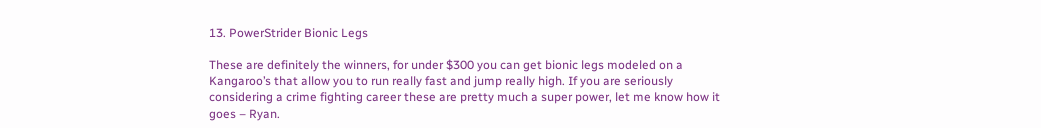13. PowerStrider Bionic Legs

These are definitely the winners, for under $300 you can get bionic legs modeled on a Kangaroo’s that allow you to run really fast and jump really high. If you are seriously considering a crime fighting career these are pretty much a super power, let me know how it goes – Ryan.